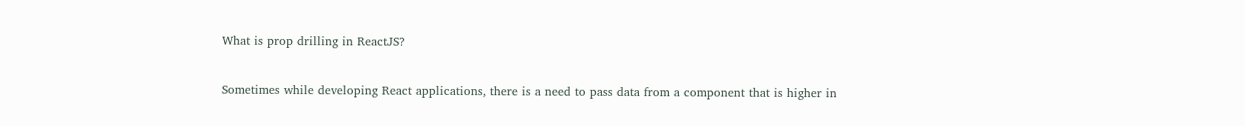What is prop drilling in ReactJS?

Sometimes while developing React applications, there is a need to pass data from a component that is higher in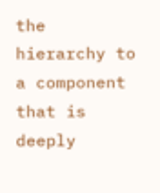the hierarchy to a component that is deeply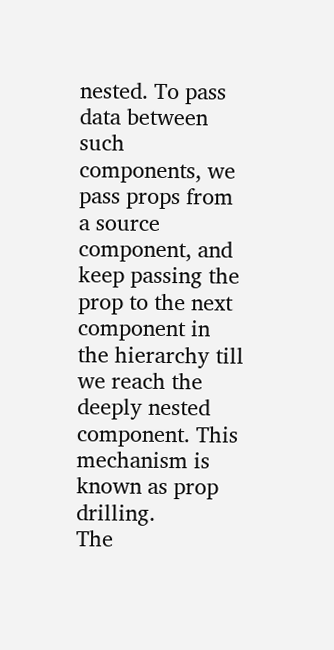nested. To pass data between such components, we pass props from a source component, and keep passing the prop to the next component in the hierarchy till we reach the deeply nested component. This mechanism is known as prop drilling.
The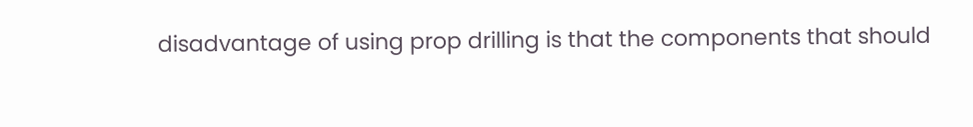disadvantage of using prop drilling is that the components that should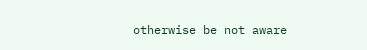otherwise be not aware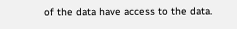of the data have access to the data.